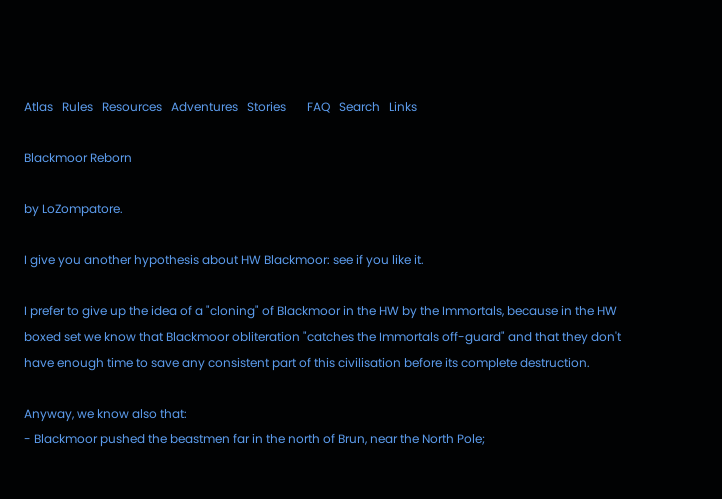Atlas   Rules   Resources   Adventures   Stories       FAQ   Search   Links

Blackmoor Reborn

by LoZompatore.

I give you another hypothesis about HW Blackmoor: see if you like it.

I prefer to give up the idea of a "cloning" of Blackmoor in the HW by the Immortals, because in the HW boxed set we know that Blackmoor obliteration "catches the Immortals off-guard" and that they don't have enough time to save any consistent part of this civilisation before its complete destruction.

Anyway, we know also that:
- Blackmoor pushed the beastmen far in the north of Brun, near the North Pole;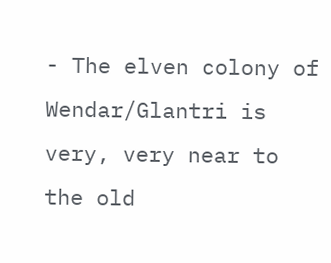- The elven colony of Wendar/Glantri is very, very near to the old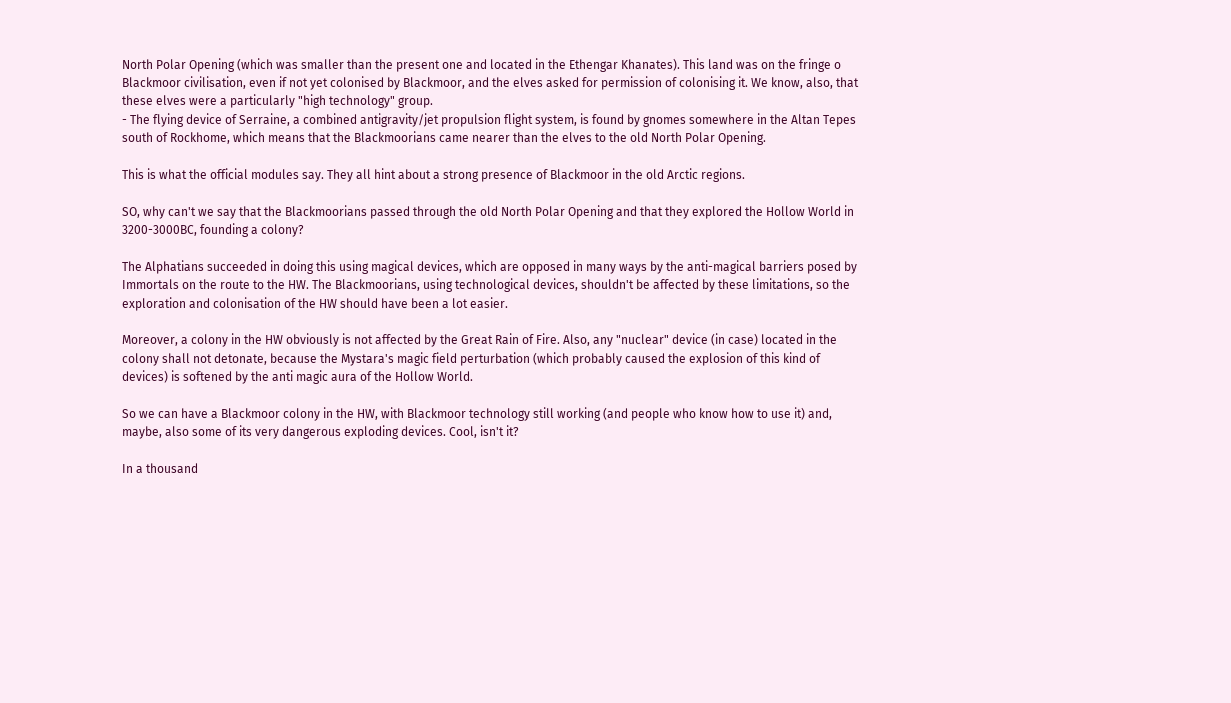North Polar Opening (which was smaller than the present one and located in the Ethengar Khanates). This land was on the fringe o Blackmoor civilisation, even if not yet colonised by Blackmoor, and the elves asked for permission of colonising it. We know, also, that these elves were a particularly "high technology" group.
- The flying device of Serraine, a combined antigravity/jet propulsion flight system, is found by gnomes somewhere in the Altan Tepes south of Rockhome, which means that the Blackmoorians came nearer than the elves to the old North Polar Opening.

This is what the official modules say. They all hint about a strong presence of Blackmoor in the old Arctic regions.

SO, why can't we say that the Blackmoorians passed through the old North Polar Opening and that they explored the Hollow World in 3200-3000BC, founding a colony?

The Alphatians succeeded in doing this using magical devices, which are opposed in many ways by the anti-magical barriers posed by Immortals on the route to the HW. The Blackmoorians, using technological devices, shouldn't be affected by these limitations, so the exploration and colonisation of the HW should have been a lot easier.

Moreover, a colony in the HW obviously is not affected by the Great Rain of Fire. Also, any "nuclear" device (in case) located in the colony shall not detonate, because the Mystara's magic field perturbation (which probably caused the explosion of this kind of devices) is softened by the anti magic aura of the Hollow World.

So we can have a Blackmoor colony in the HW, with Blackmoor technology still working (and people who know how to use it) and, maybe, also some of its very dangerous exploding devices. Cool, isn't it?

In a thousand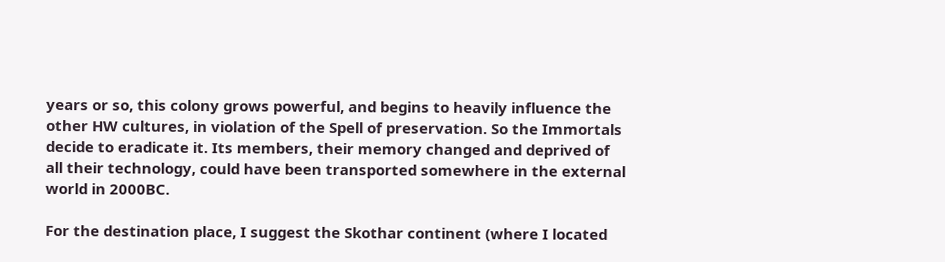years or so, this colony grows powerful, and begins to heavily influence the other HW cultures, in violation of the Spell of preservation. So the Immortals decide to eradicate it. Its members, their memory changed and deprived of all their technology, could have been transported somewhere in the external world in 2000BC.

For the destination place, I suggest the Skothar continent (where I located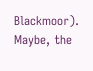Blackmoor). Maybe, the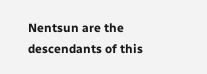Nentsun are the descendants of this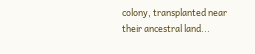colony, transplanted near their ancestral land...